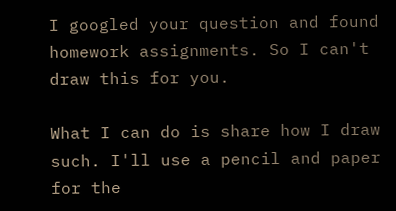I googled your question and found homework assignments. So I can't draw this for you.

What I can do is share how I draw such. I'll use a pencil and paper for the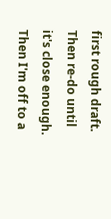first rough draft. Then re-do until it's close enough. Then I'm off to a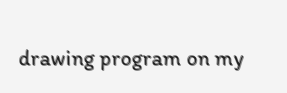drawing program on my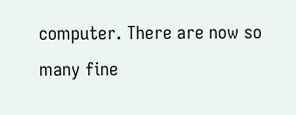computer. There are now so many fine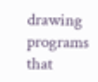drawing programs that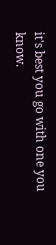it's best you go with one you know.